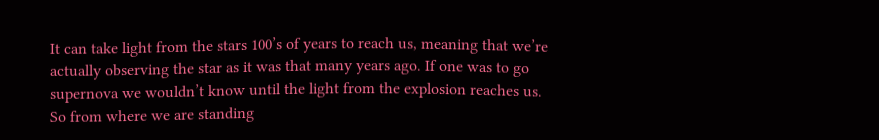It can take light from the stars 100’s of years to reach us, meaning that we’re actually observing the star as it was that many years ago. If one was to go supernova we wouldn’t know until the light from the explosion reaches us. So from where we are standing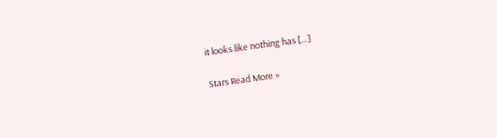it looks like nothing has […]

Stars Read More »